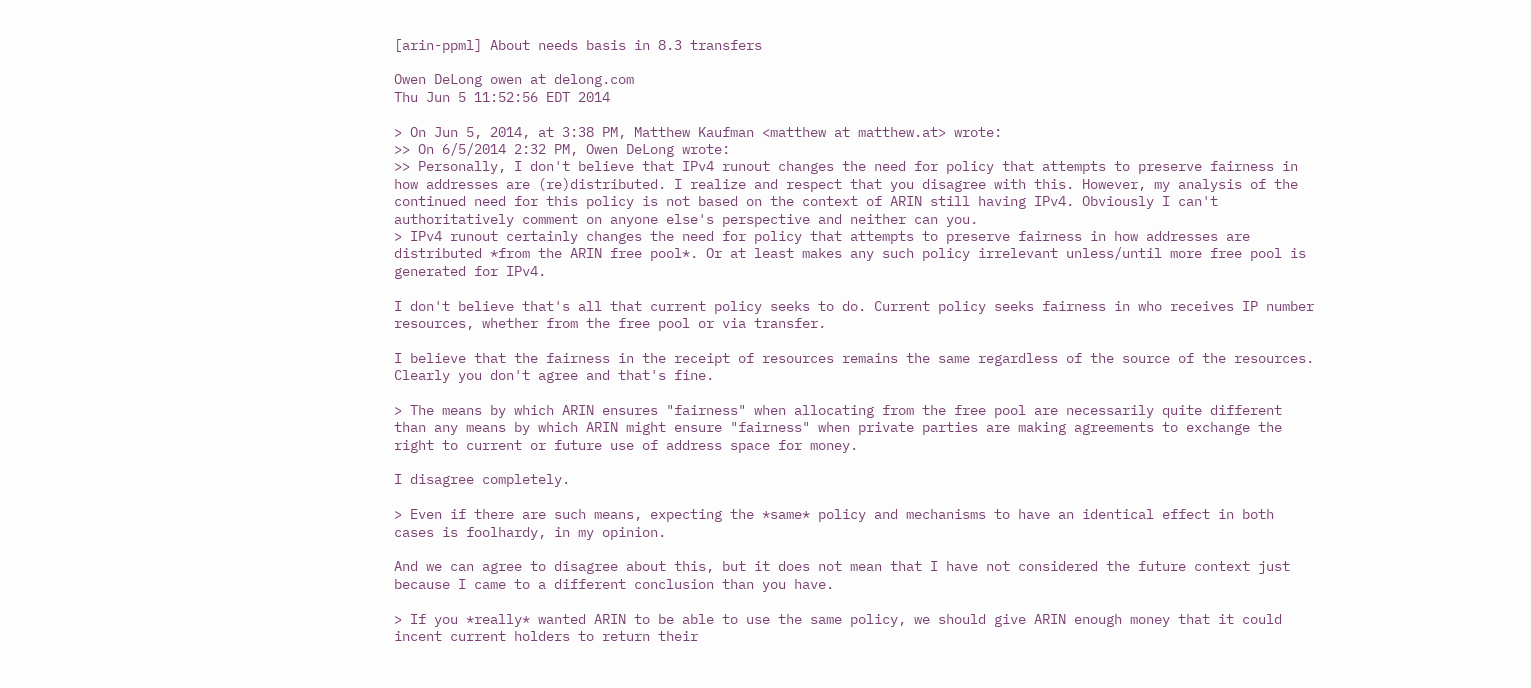[arin-ppml] About needs basis in 8.3 transfers

Owen DeLong owen at delong.com
Thu Jun 5 11:52:56 EDT 2014

> On Jun 5, 2014, at 3:38 PM, Matthew Kaufman <matthew at matthew.at> wrote:
>> On 6/5/2014 2:32 PM, Owen DeLong wrote:
>> Personally, I don't believe that IPv4 runout changes the need for policy that attempts to preserve fairness in how addresses are (re)distributed. I realize and respect that you disagree with this. However, my analysis of the continued need for this policy is not based on the context of ARIN still having IPv4. Obviously I can't authoritatively comment on anyone else's perspective and neither can you.
> IPv4 runout certainly changes the need for policy that attempts to preserve fairness in how addresses are distributed *from the ARIN free pool*. Or at least makes any such policy irrelevant unless/until more free pool is generated for IPv4.

I don't believe that's all that current policy seeks to do. Current policy seeks fairness in who receives IP number resources, whether from the free pool or via transfer.

I believe that the fairness in the receipt of resources remains the same regardless of the source of the resources. Clearly you don't agree and that's fine.

> The means by which ARIN ensures "fairness" when allocating from the free pool are necessarily quite different than any means by which ARIN might ensure "fairness" when private parties are making agreements to exchange the right to current or future use of address space for money.

I disagree completely.

> Even if there are such means, expecting the *same* policy and mechanisms to have an identical effect in both cases is foolhardy, in my opinion.

And we can agree to disagree about this, but it does not mean that I have not considered the future context just because I came to a different conclusion than you have.

> If you *really* wanted ARIN to be able to use the same policy, we should give ARIN enough money that it could incent current holders to return their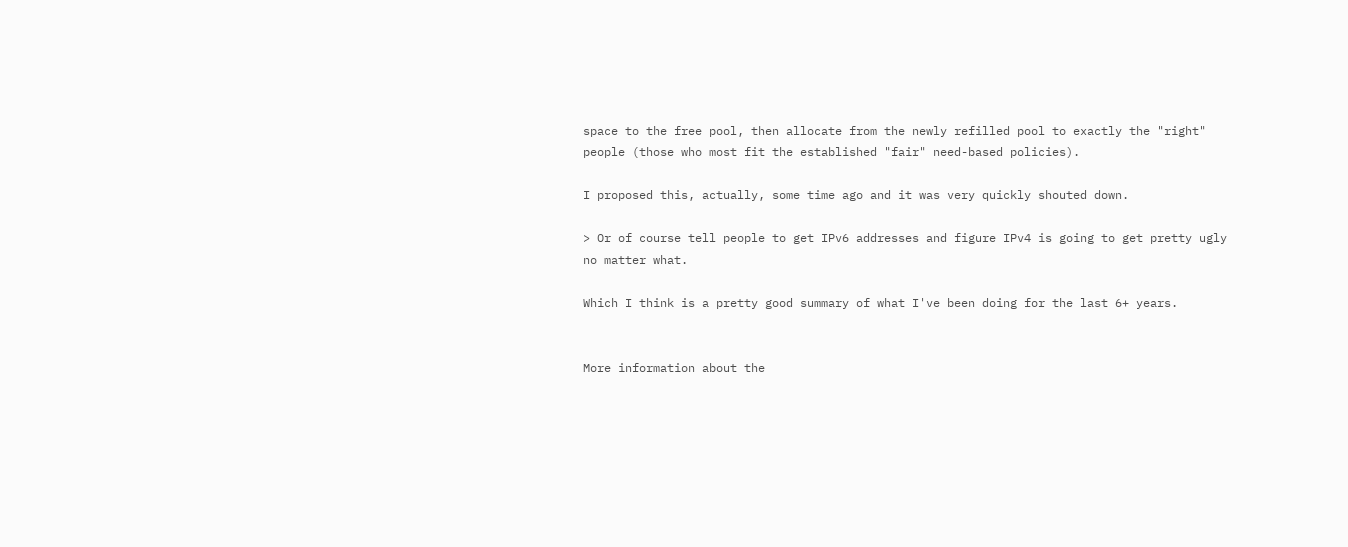space to the free pool, then allocate from the newly refilled pool to exactly the "right" people (those who most fit the established "fair" need-based policies).

I proposed this, actually, some time ago and it was very quickly shouted down.

> Or of course tell people to get IPv6 addresses and figure IPv4 is going to get pretty ugly no matter what.

Which I think is a pretty good summary of what I've been doing for the last 6+ years.


More information about the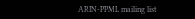ARIN-PPML mailing list